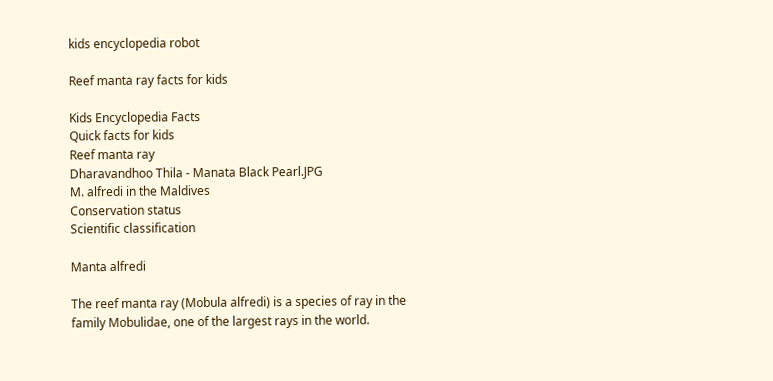kids encyclopedia robot

Reef manta ray facts for kids

Kids Encyclopedia Facts
Quick facts for kids
Reef manta ray
Dharavandhoo Thila - Manata Black Pearl.JPG
M. alfredi in the Maldives
Conservation status
Scientific classification

Manta alfredi

The reef manta ray (Mobula alfredi) is a species of ray in the family Mobulidae, one of the largest rays in the world.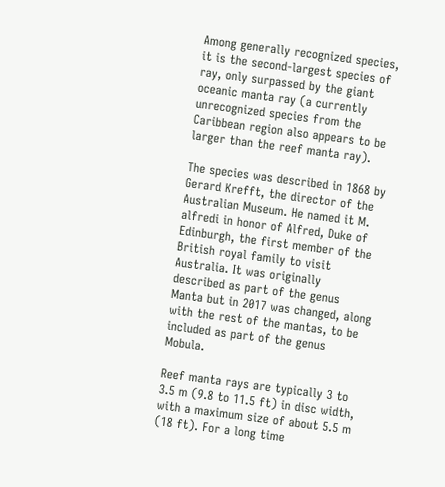Among generally recognized species, it is the second-largest species of ray, only surpassed by the giant oceanic manta ray (a currently unrecognized species from the Caribbean region also appears to be larger than the reef manta ray).

The species was described in 1868 by Gerard Krefft, the director of the Australian Museum. He named it M. alfredi in honor of Alfred, Duke of Edinburgh, the first member of the British royal family to visit Australia. It was originally described as part of the genus Manta but in 2017 was changed, along with the rest of the mantas, to be included as part of the genus Mobula.

Reef manta rays are typically 3 to 3.5 m (9.8 to 11.5 ft) in disc width, with a maximum size of about 5.5 m (18 ft). For a long time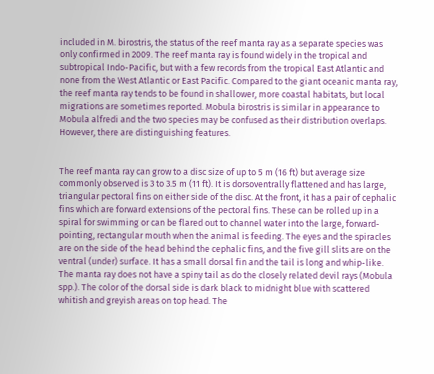included in M. birostris, the status of the reef manta ray as a separate species was only confirmed in 2009. The reef manta ray is found widely in the tropical and subtropical Indo-Pacific, but with a few records from the tropical East Atlantic and none from the West Atlantic or East Pacific. Compared to the giant oceanic manta ray, the reef manta ray tends to be found in shallower, more coastal habitats, but local migrations are sometimes reported. Mobula birostris is similar in appearance to Mobula alfredi and the two species may be confused as their distribution overlaps. However, there are distinguishing features.


The reef manta ray can grow to a disc size of up to 5 m (16 ft) but average size commonly observed is 3 to 3.5 m (11 ft). It is dorsoventrally flattened and has large, triangular pectoral fins on either side of the disc. At the front, it has a pair of cephalic fins which are forward extensions of the pectoral fins. These can be rolled up in a spiral for swimming or can be flared out to channel water into the large, forward-pointing, rectangular mouth when the animal is feeding. The eyes and the spiracles are on the side of the head behind the cephalic fins, and the five gill slits are on the ventral (under) surface. It has a small dorsal fin and the tail is long and whip-like. The manta ray does not have a spiny tail as do the closely related devil rays (Mobula spp.). The color of the dorsal side is dark black to midnight blue with scattered whitish and greyish areas on top head. The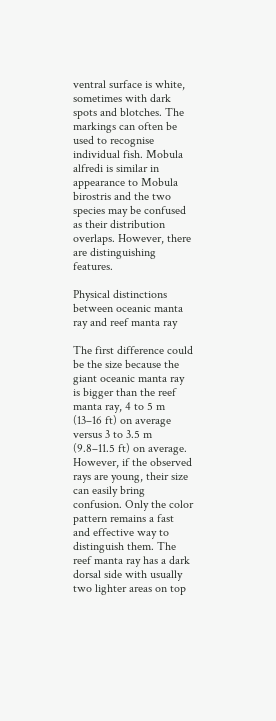ventral surface is white, sometimes with dark spots and blotches. The markings can often be used to recognise individual fish. Mobula alfredi is similar in appearance to Mobula birostris and the two species may be confused as their distribution overlaps. However, there are distinguishing features.

Physical distinctions between oceanic manta ray and reef manta ray

The first difference could be the size because the giant oceanic manta ray is bigger than the reef manta ray, 4 to 5 m (13–16 ft) on average versus 3 to 3.5 m (9.8–11.5 ft) on average. However, if the observed rays are young, their size can easily bring confusion. Only the color pattern remains a fast and effective way to distinguish them. The reef manta ray has a dark dorsal side with usually two lighter areas on top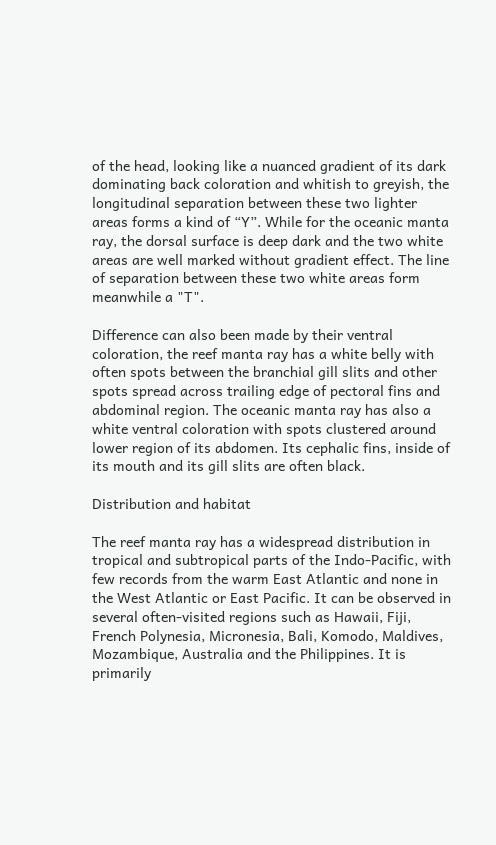of the head, looking like a nuanced gradient of its dark dominating back coloration and whitish to greyish, the longitudinal separation between these two lighter areas forms a kind of “Y”. While for the oceanic manta ray, the dorsal surface is deep dark and the two white areas are well marked without gradient effect. The line of separation between these two white areas form meanwhile a "T".

Difference can also been made by their ventral coloration, the reef manta ray has a white belly with often spots between the branchial gill slits and other spots spread across trailing edge of pectoral fins and abdominal region. The oceanic manta ray has also a white ventral coloration with spots clustered around lower region of its abdomen. Its cephalic fins, inside of its mouth and its gill slits are often black.

Distribution and habitat

The reef manta ray has a widespread distribution in tropical and subtropical parts of the Indo-Pacific, with few records from the warm East Atlantic and none in the West Atlantic or East Pacific. It can be observed in several often-visited regions such as Hawaii, Fiji, French Polynesia, Micronesia, Bali, Komodo, Maldives, Mozambique, Australia and the Philippines. It is primarily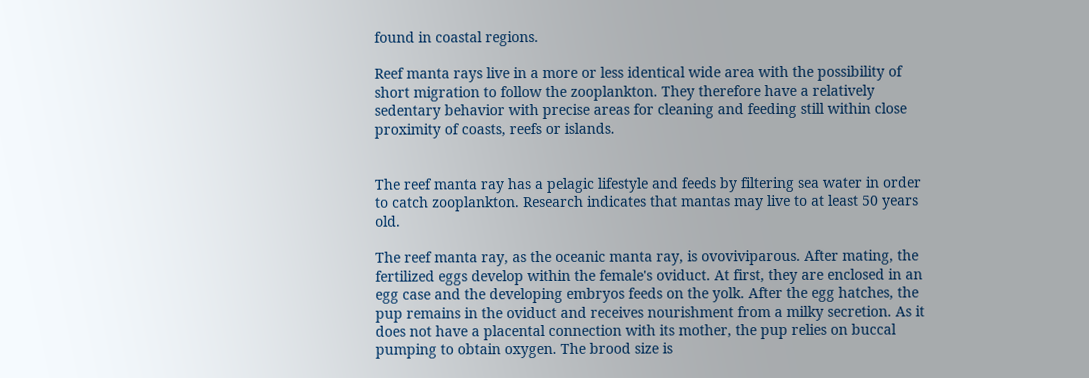found in coastal regions.

Reef manta rays live in a more or less identical wide area with the possibility of short migration to follow the zooplankton. They therefore have a relatively sedentary behavior with precise areas for cleaning and feeding still within close proximity of coasts, reefs or islands.


The reef manta ray has a pelagic lifestyle and feeds by filtering sea water in order to catch zooplankton. Research indicates that mantas may live to at least 50 years old.

The reef manta ray, as the oceanic manta ray, is ovoviviparous. After mating, the fertilized eggs develop within the female's oviduct. At first, they are enclosed in an egg case and the developing embryos feeds on the yolk. After the egg hatches, the pup remains in the oviduct and receives nourishment from a milky secretion. As it does not have a placental connection with its mother, the pup relies on buccal pumping to obtain oxygen. The brood size is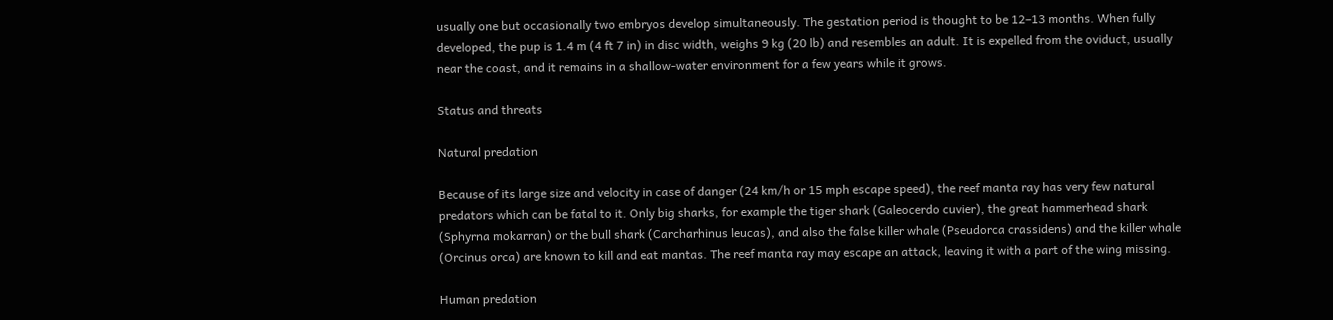usually one but occasionally two embryos develop simultaneously. The gestation period is thought to be 12–13 months. When fully developed, the pup is 1.4 m (4 ft 7 in) in disc width, weighs 9 kg (20 lb) and resembles an adult. It is expelled from the oviduct, usually near the coast, and it remains in a shallow-water environment for a few years while it grows.

Status and threats

Natural predation

Because of its large size and velocity in case of danger (24 km/h or 15 mph escape speed), the reef manta ray has very few natural predators which can be fatal to it. Only big sharks, for example the tiger shark (Galeocerdo cuvier), the great hammerhead shark (Sphyrna mokarran) or the bull shark (Carcharhinus leucas), and also the false killer whale (Pseudorca crassidens) and the killer whale (Orcinus orca) are known to kill and eat mantas. The reef manta ray may escape an attack, leaving it with a part of the wing missing.

Human predation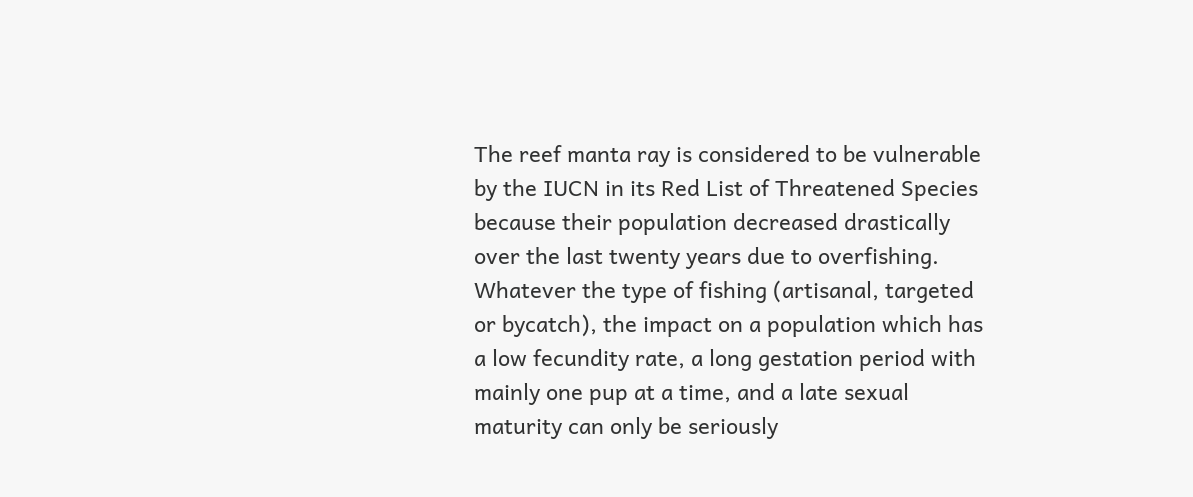The reef manta ray is considered to be vulnerable by the IUCN in its Red List of Threatened Species because their population decreased drastically over the last twenty years due to overfishing. Whatever the type of fishing (artisanal, targeted or bycatch), the impact on a population which has a low fecundity rate, a long gestation period with mainly one pup at a time, and a late sexual maturity can only be seriously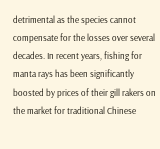detrimental as the species cannot compensate for the losses over several decades. In recent years, fishing for manta rays has been significantly boosted by prices of their gill rakers on the market for traditional Chinese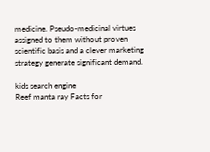medicine. Pseudo-medicinal virtues assigned to them without proven scientific basis and a clever marketing strategy generate significant demand.

kids search engine
Reef manta ray Facts for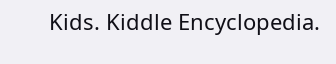Kids. Kiddle Encyclopedia.